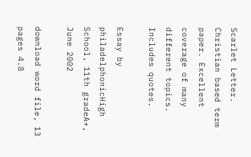Scarlet Letter. Christian based term paper. Excellent coverage of many different topics. Includes quotes.

Essay by philadelphonicHigh School, 11th gradeA+, June 2002

download word file, 13 pages 4.8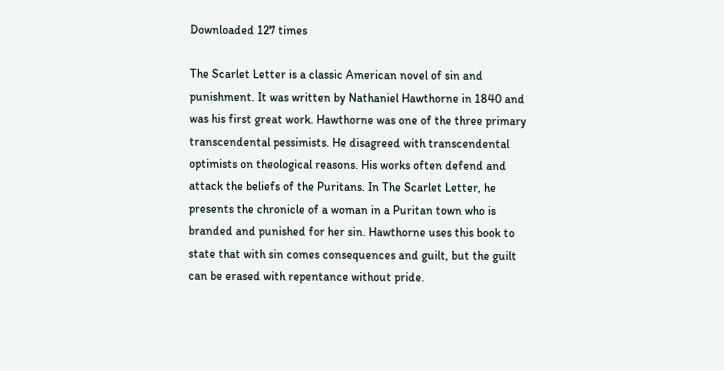Downloaded 127 times

The Scarlet Letter is a classic American novel of sin and punishment. It was written by Nathaniel Hawthorne in 1840 and was his first great work. Hawthorne was one of the three primary transcendental pessimists. He disagreed with transcendental optimists on theological reasons. His works often defend and attack the beliefs of the Puritans. In The Scarlet Letter, he presents the chronicle of a woman in a Puritan town who is branded and punished for her sin. Hawthorne uses this book to state that with sin comes consequences and guilt, but the guilt can be erased with repentance without pride.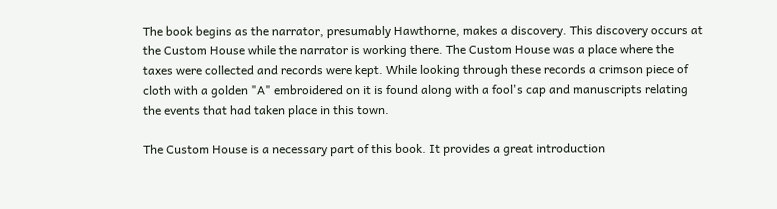The book begins as the narrator, presumably Hawthorne, makes a discovery. This discovery occurs at the Custom House while the narrator is working there. The Custom House was a place where the taxes were collected and records were kept. While looking through these records a crimson piece of cloth with a golden "A" embroidered on it is found along with a fool's cap and manuscripts relating the events that had taken place in this town.

The Custom House is a necessary part of this book. It provides a great introduction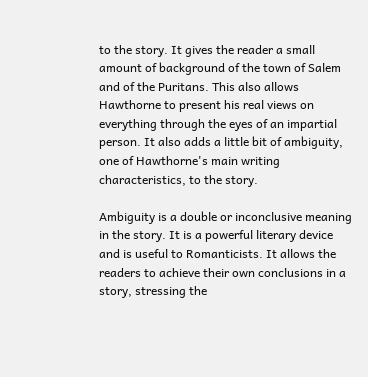to the story. It gives the reader a small amount of background of the town of Salem and of the Puritans. This also allows Hawthorne to present his real views on everything through the eyes of an impartial person. It also adds a little bit of ambiguity, one of Hawthorne's main writing characteristics, to the story.

Ambiguity is a double or inconclusive meaning in the story. It is a powerful literary device and is useful to Romanticists. It allows the readers to achieve their own conclusions in a story, stressing the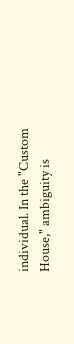individual. In the "Custom House," ambiguity is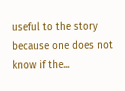useful to the story because one does not know if the...